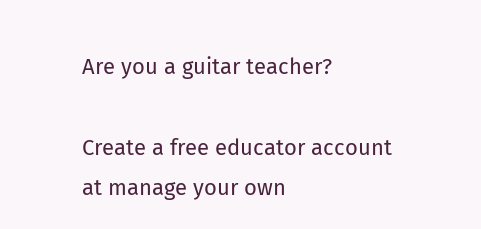Are you a guitar teacher?

Create a free educator account at manage your own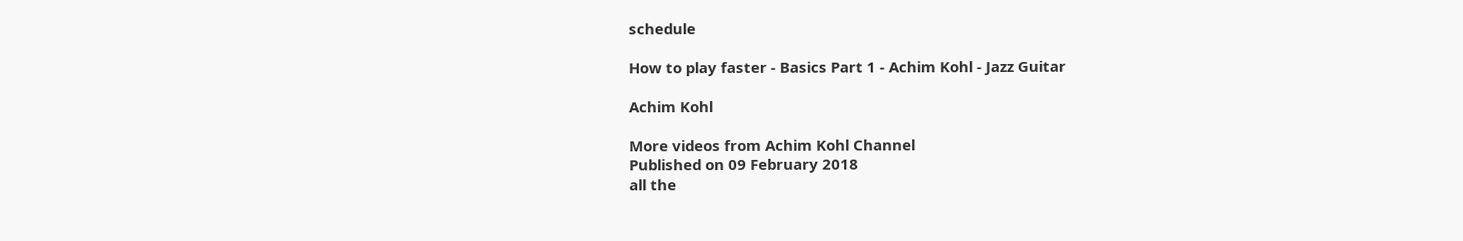schedule

How to play faster - Basics Part 1 - Achim Kohl - Jazz Guitar

Achim Kohl

More videos from Achim Kohl Channel
Published on 09 February 2018
all the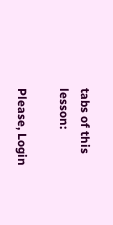tabs of this lesson:

Please, Login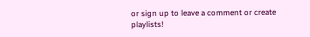or sign up to leave a comment or create playlists!